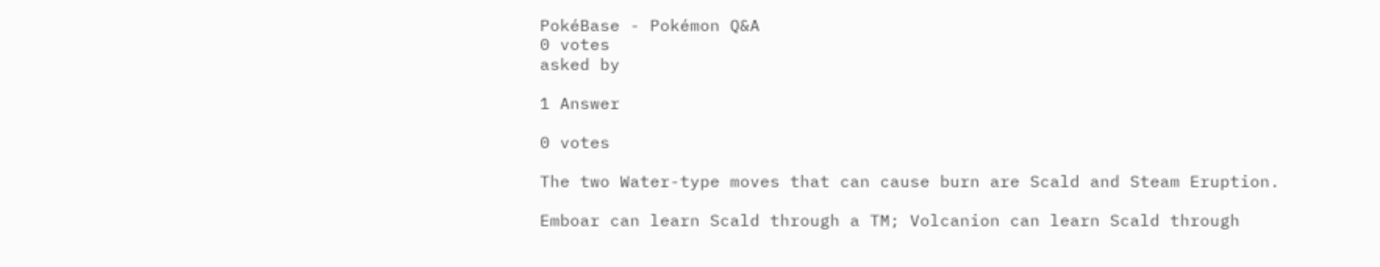PokéBase - Pokémon Q&A
0 votes
asked by

1 Answer

0 votes

The two Water-type moves that can cause burn are Scald and Steam Eruption.

Emboar can learn Scald through a TM; Volcanion can learn Scald through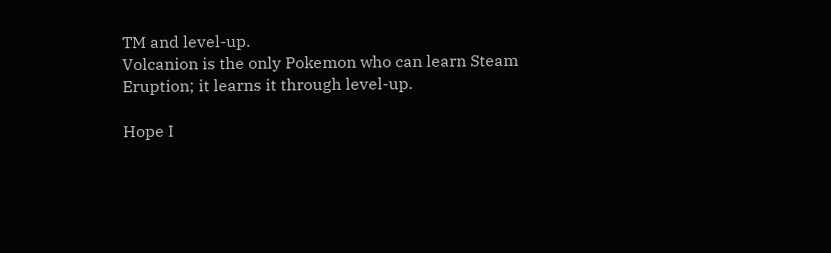TM and level-up.
Volcanion is the only Pokemon who can learn Steam Eruption; it learns it through level-up.

Hope I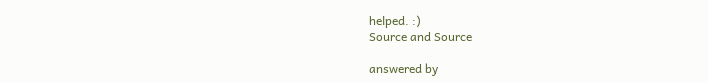helped. :)
Source and Source

answered by